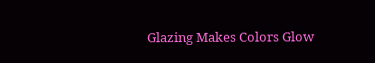Glazing Makes Colors Glow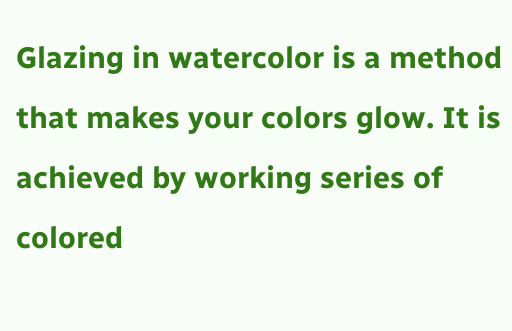Glazing in watercolor is a method that makes your colors glow. It is achieved by working series of colored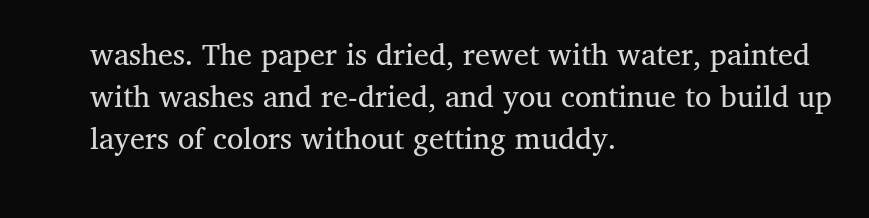washes. The paper is dried, rewet with water, painted with washes and re-dried, and you continue to build up layers of colors without getting muddy.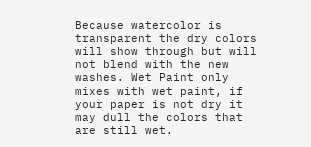Because watercolor is transparent the dry colors will show through but will not blend with the new washes. Wet Paint only mixes with wet paint, if your paper is not dry it may dull the colors that are still wet.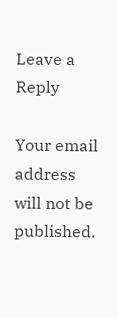Leave a Reply

Your email address will not be published.